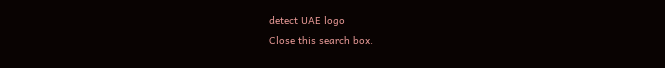detect UAE logo
Close this search box.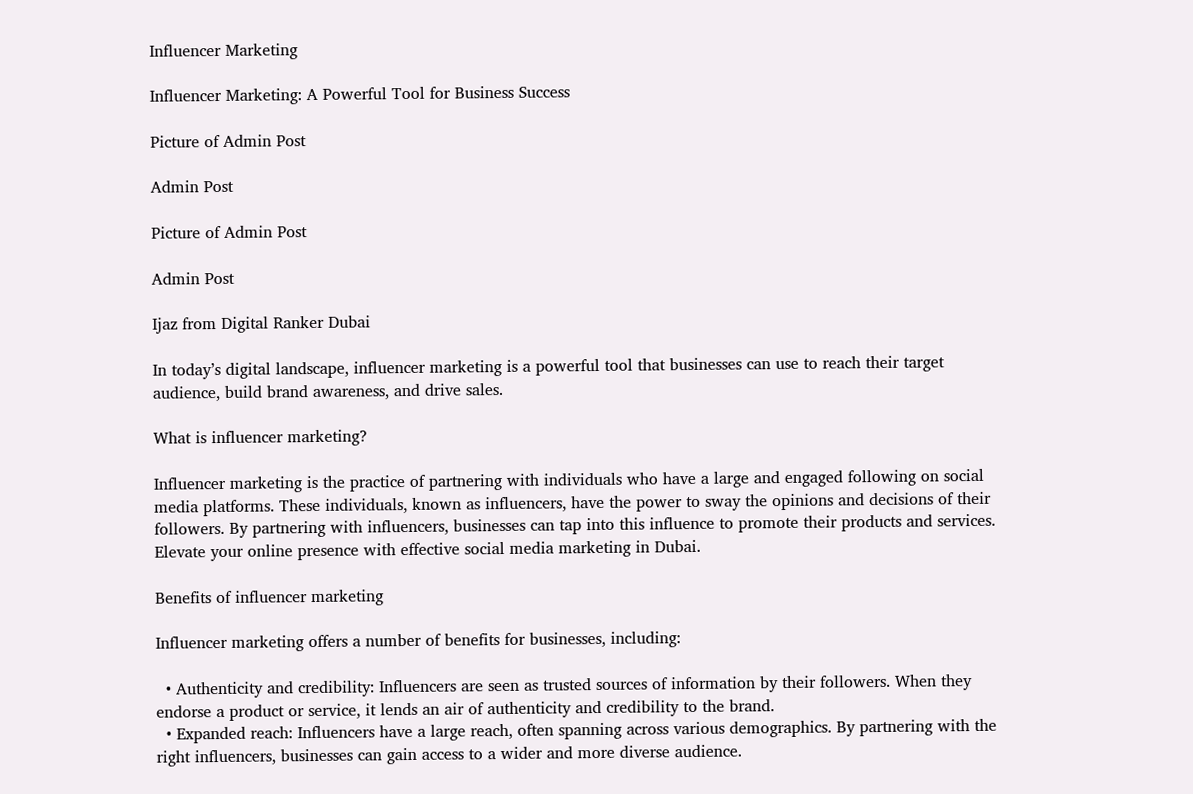Influencer Marketing

Influencer Marketing: A Powerful Tool for Business Success

Picture of Admin Post

Admin Post

Picture of Admin Post

Admin Post

Ijaz from Digital Ranker Dubai

In today’s digital landscape, influencer marketing is a powerful tool that businesses can use to reach their target audience, build brand awareness, and drive sales.

What is influencer marketing?

Influencer marketing is the practice of partnering with individuals who have a large and engaged following on social media platforms. These individuals, known as influencers, have the power to sway the opinions and decisions of their followers. By partnering with influencers, businesses can tap into this influence to promote their products and services. Elevate your online presence with effective social media marketing in Dubai.

Benefits of influencer marketing

Influencer marketing offers a number of benefits for businesses, including:

  • Authenticity and credibility: Influencers are seen as trusted sources of information by their followers. When they endorse a product or service, it lends an air of authenticity and credibility to the brand.
  • Expanded reach: Influencers have a large reach, often spanning across various demographics. By partnering with the right influencers, businesses can gain access to a wider and more diverse audience.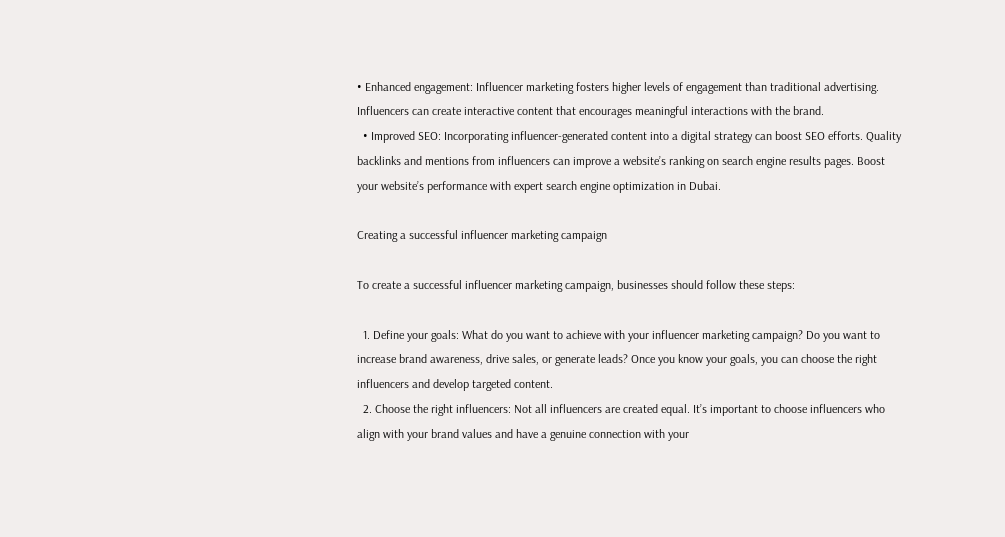• Enhanced engagement: Influencer marketing fosters higher levels of engagement than traditional advertising. Influencers can create interactive content that encourages meaningful interactions with the brand.
  • Improved SEO: Incorporating influencer-generated content into a digital strategy can boost SEO efforts. Quality backlinks and mentions from influencers can improve a website’s ranking on search engine results pages. Boost your website’s performance with expert search engine optimization in Dubai.

Creating a successful influencer marketing campaign

To create a successful influencer marketing campaign, businesses should follow these steps:

  1. Define your goals: What do you want to achieve with your influencer marketing campaign? Do you want to increase brand awareness, drive sales, or generate leads? Once you know your goals, you can choose the right influencers and develop targeted content.
  2. Choose the right influencers: Not all influencers are created equal. It’s important to choose influencers who align with your brand values and have a genuine connection with your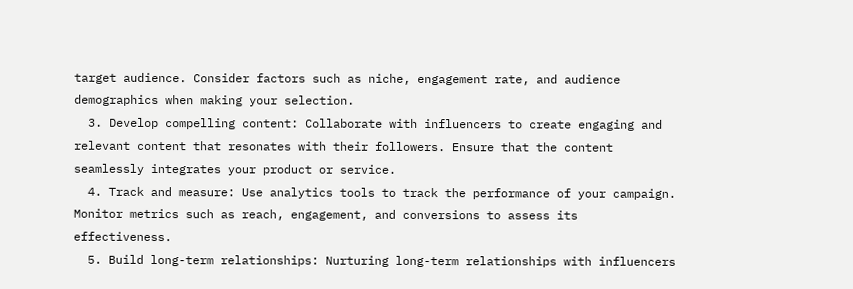target audience. Consider factors such as niche, engagement rate, and audience demographics when making your selection.
  3. Develop compelling content: Collaborate with influencers to create engaging and relevant content that resonates with their followers. Ensure that the content seamlessly integrates your product or service.
  4. Track and measure: Use analytics tools to track the performance of your campaign. Monitor metrics such as reach, engagement, and conversions to assess its effectiveness.
  5. Build long-term relationships: Nurturing long-term relationships with influencers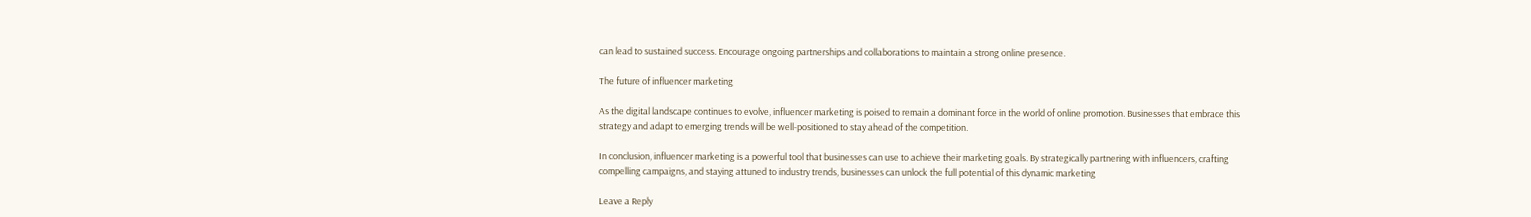can lead to sustained success. Encourage ongoing partnerships and collaborations to maintain a strong online presence.

The future of influencer marketing

As the digital landscape continues to evolve, influencer marketing is poised to remain a dominant force in the world of online promotion. Businesses that embrace this strategy and adapt to emerging trends will be well-positioned to stay ahead of the competition.

In conclusion, influencer marketing is a powerful tool that businesses can use to achieve their marketing goals. By strategically partnering with influencers, crafting compelling campaigns, and staying attuned to industry trends, businesses can unlock the full potential of this dynamic marketing

Leave a Reply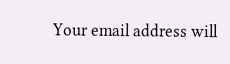Your email address will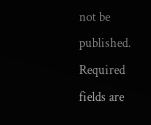not be published. Required fields are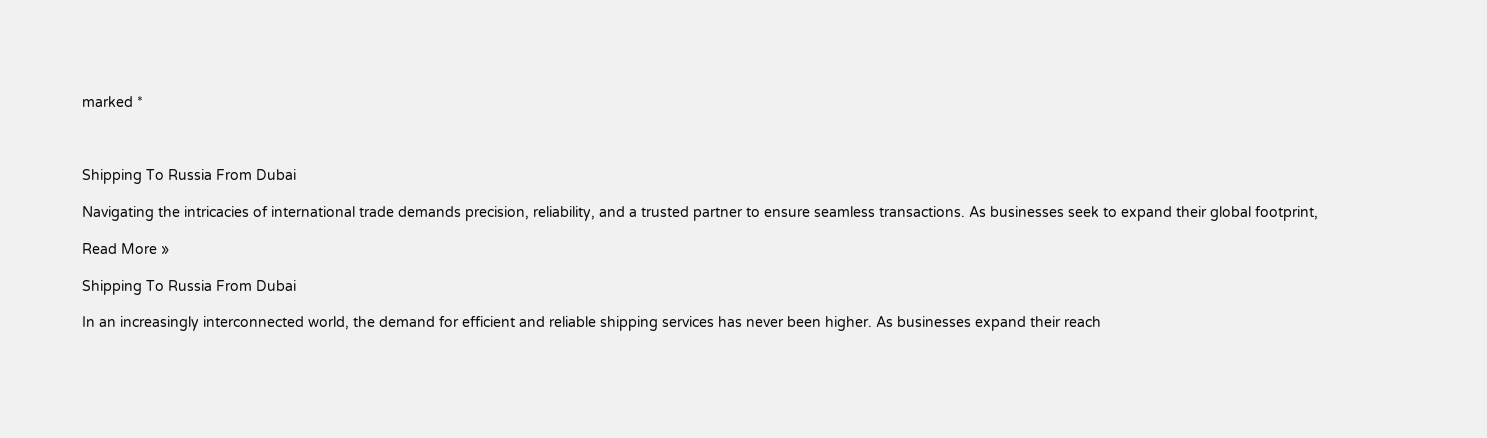marked *



Shipping To Russia From Dubai

Navigating the intricacies of international trade demands precision, reliability, and a trusted partner to ensure seamless transactions. As businesses seek to expand their global footprint,

Read More »

Shipping To Russia From Dubai

In an increasingly interconnected world, the demand for efficient and reliable shipping services has never been higher. As businesses expand their reach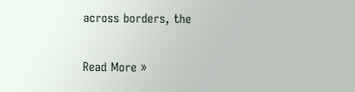across borders, the

Read More »